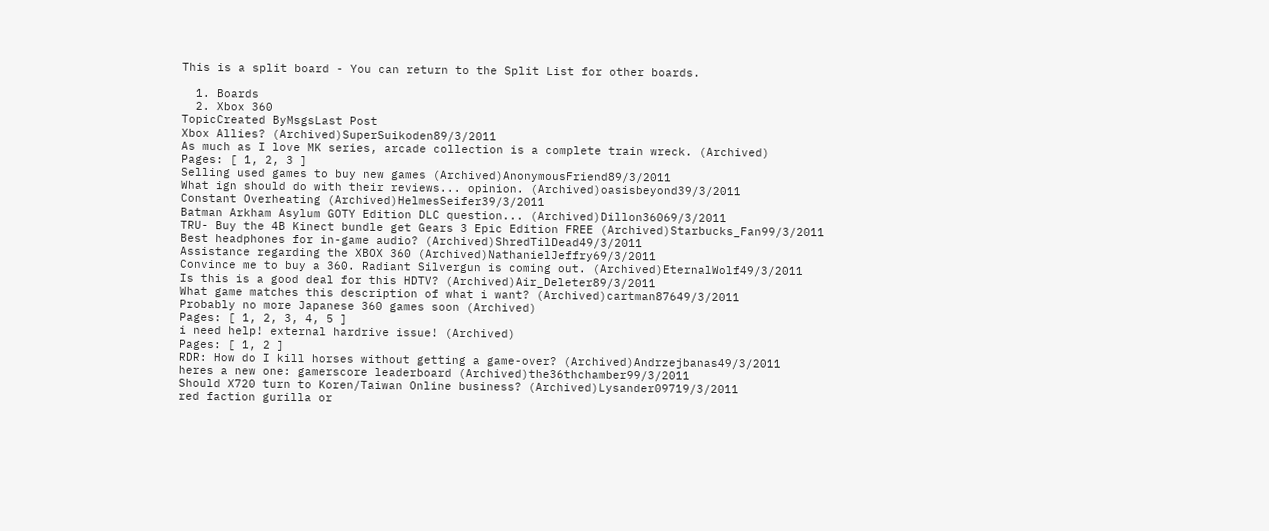This is a split board - You can return to the Split List for other boards.

  1. Boards
  2. Xbox 360
TopicCreated ByMsgsLast Post
Xbox Allies? (Archived)SuperSuikoden89/3/2011
As much as I love MK series, arcade collection is a complete train wreck. (Archived)
Pages: [ 1, 2, 3 ]
Selling used games to buy new games (Archived)AnonymousFriend89/3/2011
What ign should do with their reviews... opinion. (Archived)oasisbeyond39/3/2011
Constant Overheating (Archived)HelmesSeifer39/3/2011
Batman Arkham Asylum GOTY Edition DLC question... (Archived)Dillon36069/3/2011
TRU- Buy the 4B Kinect bundle get Gears 3 Epic Edition FREE (Archived)Starbucks_Fan99/3/2011
Best headphones for in-game audio? (Archived)ShredTilDead49/3/2011
Assistance regarding the XBOX 360 (Archived)NathanielJeffry69/3/2011
Convince me to buy a 360. Radiant Silvergun is coming out. (Archived)EternalWolf49/3/2011
Is this is a good deal for this HDTV? (Archived)Air_Deleter89/3/2011
What game matches this description of what i want? (Archived)cartman87649/3/2011
Probably no more Japanese 360 games soon (Archived)
Pages: [ 1, 2, 3, 4, 5 ]
i need help! external hardrive issue! (Archived)
Pages: [ 1, 2 ]
RDR: How do I kill horses without getting a game-over? (Archived)Andrzejbanas49/3/2011
heres a new one: gamerscore leaderboard (Archived)the36thchamber99/3/2011
Should X720 turn to Koren/Taiwan Online business? (Archived)Lysander09719/3/2011
red faction gurilla or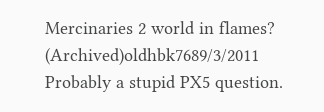Mercinaries 2 world in flames? (Archived)oldhbk7689/3/2011
Probably a stupid PX5 question.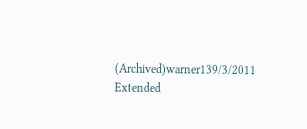(Archived)warner139/3/2011
Extended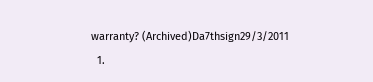warranty? (Archived)Da7thsign29/3/2011
  1.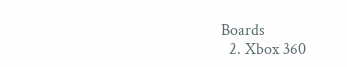Boards
  2. Xbox 360